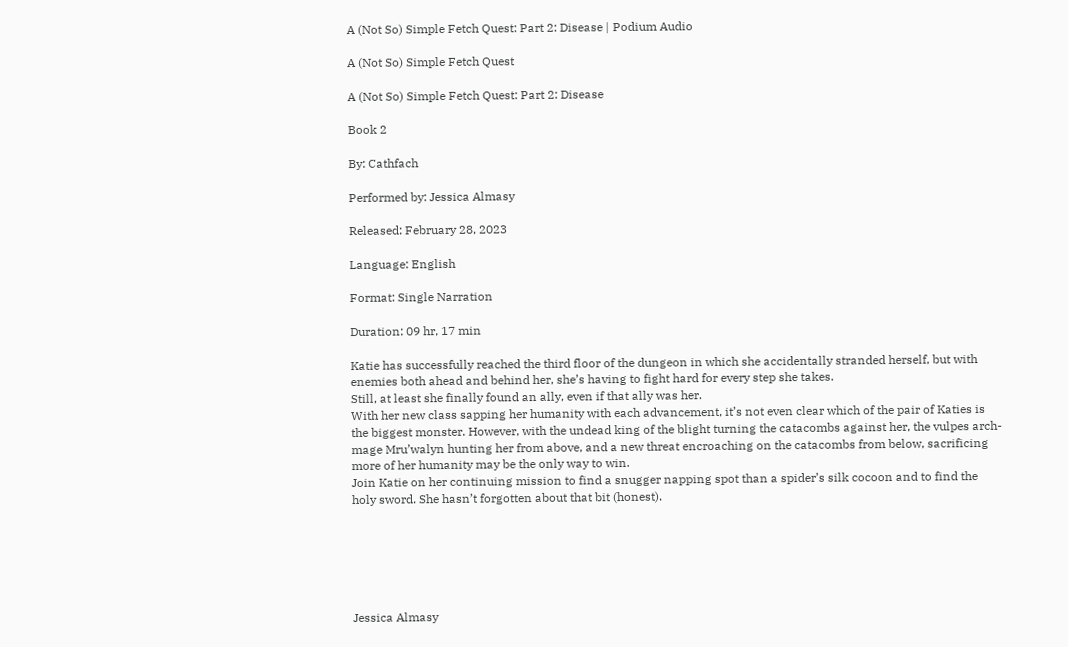A (Not So) Simple Fetch Quest: Part 2: Disease | Podium Audio

A (Not So) Simple Fetch Quest

A (Not So) Simple Fetch Quest: Part 2: Disease

Book 2

By: Cathfach

Performed by: Jessica Almasy

Released: February 28, 2023

Language: English

Format: Single Narration

Duration: 09 hr, 17 min

Katie has successfully reached the third floor of the dungeon in which she accidentally stranded herself, but with enemies both ahead and behind her, she’s having to fight hard for every step she takes.
Still, at least she finally found an ally, even if that ally was her.
With her new class sapping her humanity with each advancement, it’s not even clear which of the pair of Katies is the biggest monster. However, with the undead king of the blight turning the catacombs against her, the vulpes arch-mage Mru’walyn hunting her from above, and a new threat encroaching on the catacombs from below, sacrificing more of her humanity may be the only way to win.
Join Katie on her continuing mission to find a snugger napping spot than a spider’s silk cocoon and to find the holy sword. She hasn’t forgotten about that bit (honest).






Jessica Almasy